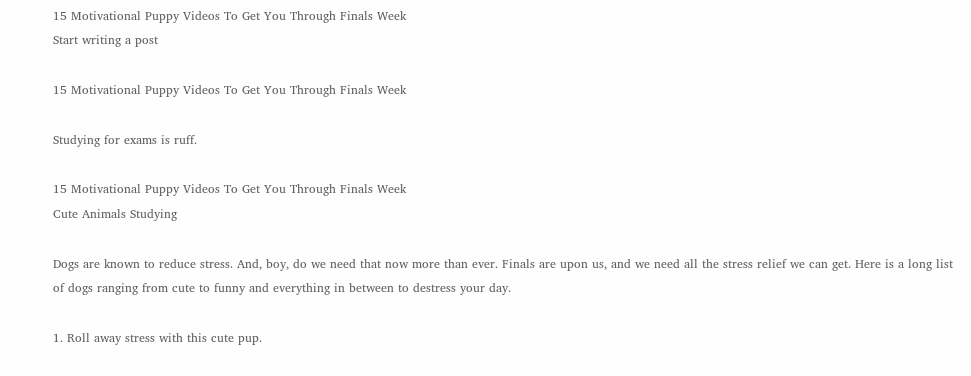15 Motivational Puppy Videos To Get You Through Finals Week
Start writing a post

15 Motivational Puppy Videos To Get You Through Finals Week

Studying for exams is ruff.

15 Motivational Puppy Videos To Get You Through Finals Week
Cute Animals Studying

Dogs are known to reduce stress. And, boy, do we need that now more than ever. Finals are upon us, and we need all the stress relief we can get. Here is a long list of dogs ranging from cute to funny and everything in between to destress your day.

1. Roll away stress with this cute pup.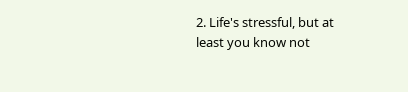2. Life's stressful, but at least you know not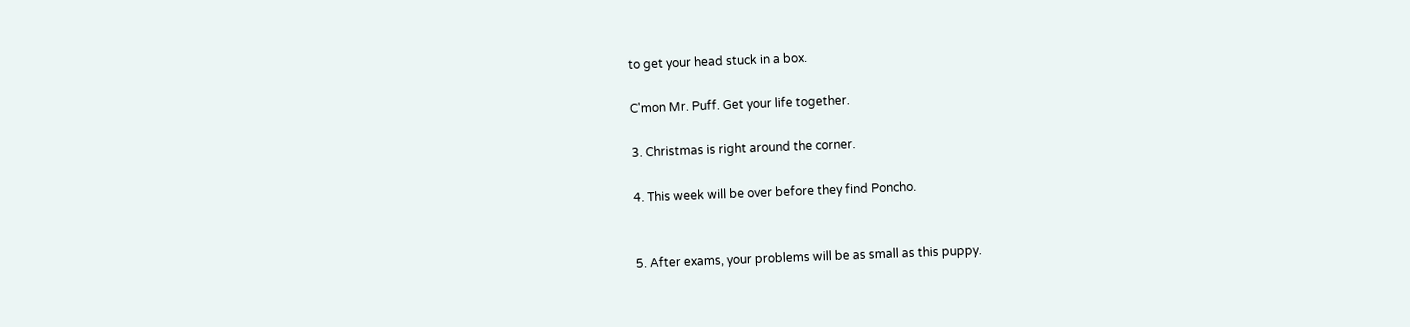to get your head stuck in a box.

C'mon Mr. Puff. Get your life together.

3. Christmas is right around the corner.

4. This week will be over before they find Poncho.


5. After exams, your problems will be as small as this puppy.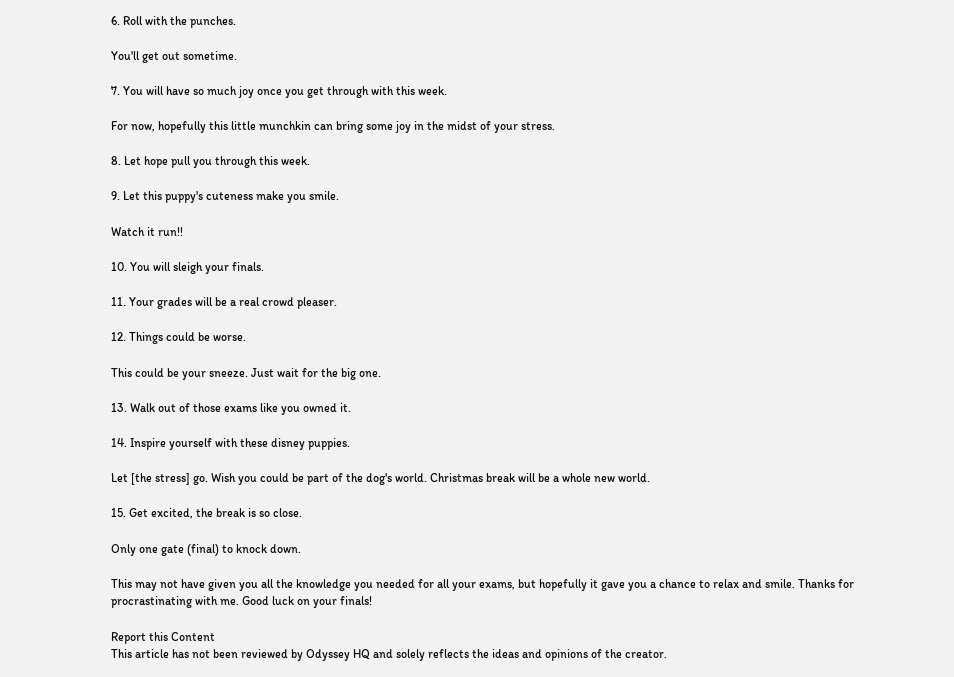6. Roll with the punches.

You'll get out sometime.

7. You will have so much joy once you get through with this week.

For now, hopefully this little munchkin can bring some joy in the midst of your stress.

8. Let hope pull you through this week.

9. Let this puppy's cuteness make you smile.

Watch it run!!

10. You will sleigh your finals.

11. Your grades will be a real crowd pleaser.

12. Things could be worse.

This could be your sneeze. Just wait for the big one.

13. Walk out of those exams like you owned it.

14. Inspire yourself with these disney puppies.

Let [the stress] go. Wish you could be part of the dog's world. Christmas break will be a whole new world.

15. Get excited, the break is so close.

Only one gate (final) to knock down.

This may not have given you all the knowledge you needed for all your exams, but hopefully it gave you a chance to relax and smile. Thanks for procrastinating with me. Good luck on your finals!

Report this Content
This article has not been reviewed by Odyssey HQ and solely reflects the ideas and opinions of the creator.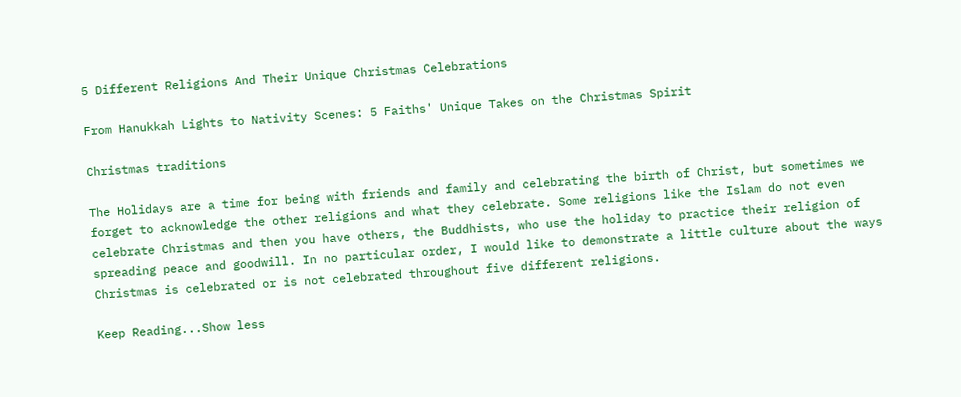5 Different Religions And Their Unique Christmas Celebrations

From Hanukkah Lights to Nativity Scenes: 5 Faiths' Unique Takes on the Christmas Spirit

Christmas traditions

The Holidays are a time for being with friends and family and celebrating the birth of Christ, but sometimes we forget to acknowledge the other religions and what they celebrate. Some religions like the Islam do not even celebrate Christmas and then you have others, the Buddhists, who use the holiday to practice their religion of spreading peace and goodwill. In no particular order, I would like to demonstrate a little culture about the ways Christmas is celebrated or is not celebrated throughout five different religions.

Keep Reading...Show less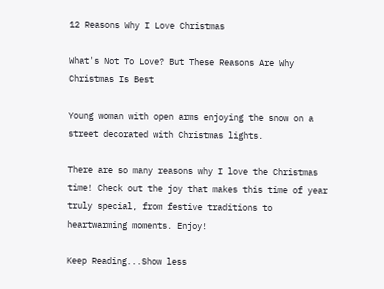12 Reasons Why I Love Christmas

What's Not To Love? But These Reasons Are Why Christmas Is Best

Young woman with open arms enjoying the snow on a street decorated with Christmas lights.

There are so many reasons why I love the Christmas time! Check out the joy that makes this time of year truly special, from festive traditions to heartwarming moments. Enjoy!

Keep Reading...Show less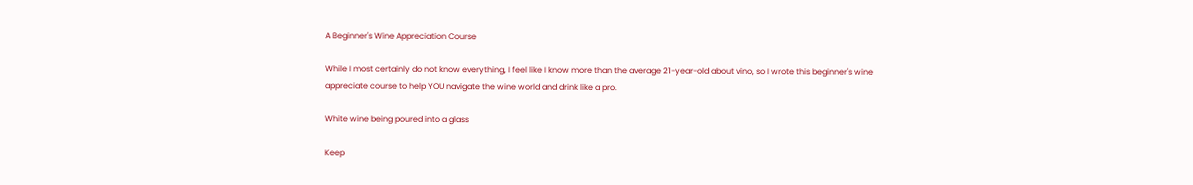A Beginner's Wine Appreciation Course

While I most certainly do not know everything, I feel like I know more than the average 21-year-old about vino, so I wrote this beginner's wine appreciate course to help YOU navigate the wine world and drink like a pro.

White wine being poured into a glass

Keep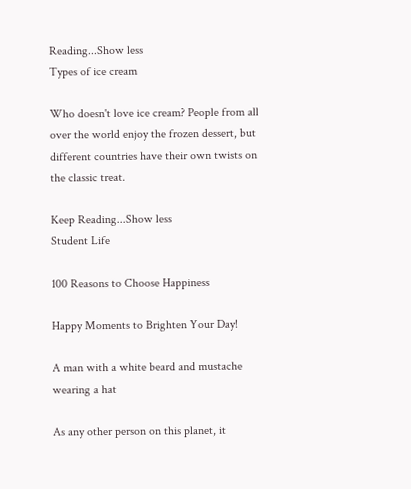Reading...Show less
Types of ice cream

Who doesn't love ice cream? People from all over the world enjoy the frozen dessert, but different countries have their own twists on the classic treat.

Keep Reading...Show less
Student Life

100 Reasons to Choose Happiness

Happy Moments to Brighten Your Day!

A man with a white beard and mustache wearing a hat

As any other person on this planet, it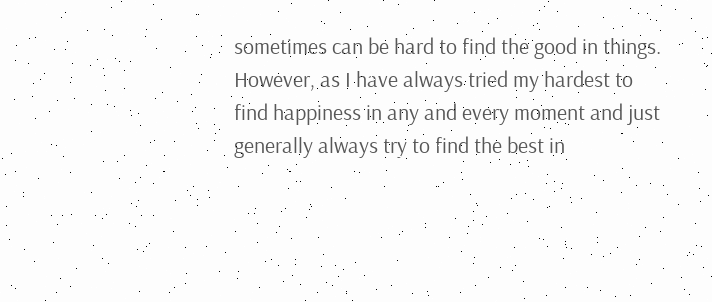sometimes can be hard to find the good in things. However, as I have always tried my hardest to find happiness in any and every moment and just generally always try to find the best in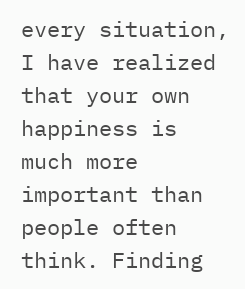every situation, I have realized that your own happiness is much more important than people often think. Finding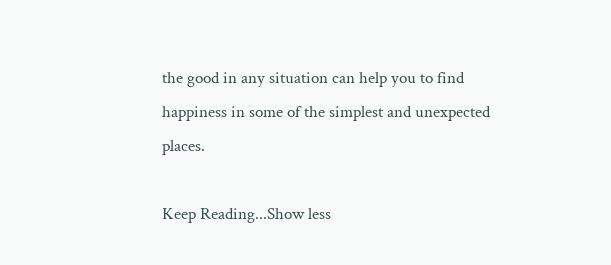the good in any situation can help you to find happiness in some of the simplest and unexpected places.

Keep Reading...Show less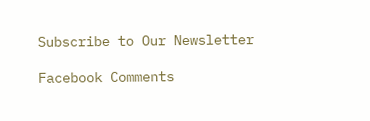Subscribe to Our Newsletter

Facebook Comments